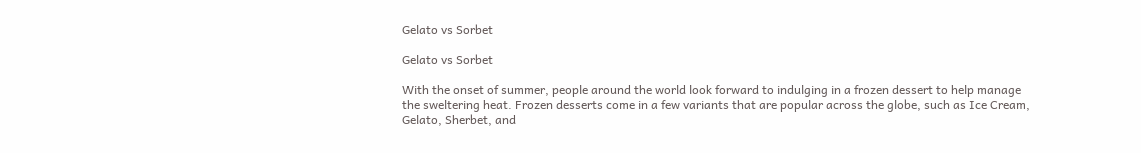Gelato vs Sorbet

Gelato vs Sorbet

With the onset of summer, people around the world look forward to indulging in a frozen dessert to help manage the sweltering heat. Frozen desserts come in a few variants that are popular across the globe, such as Ice Cream, Gelato, Sherbet, and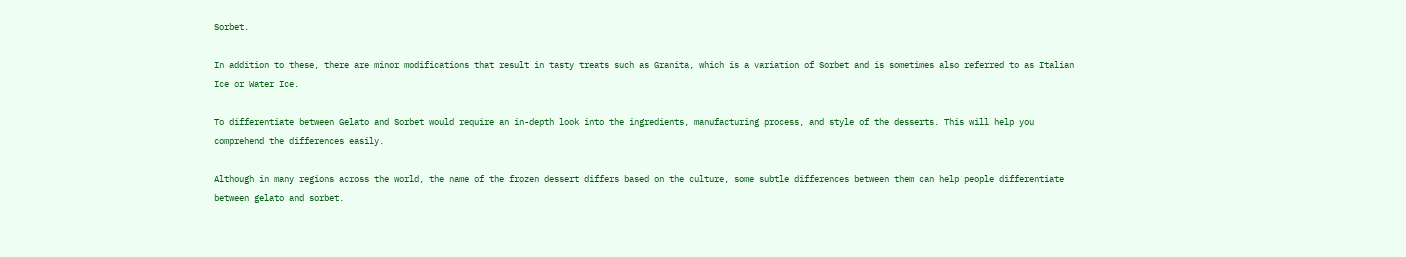Sorbet.

In addition to these, there are minor modifications that result in tasty treats such as Granita, which is a variation of Sorbet and is sometimes also referred to as Italian Ice or Water Ice.

To differentiate between Gelato and Sorbet would require an in-depth look into the ingredients, manufacturing process, and style of the desserts. This will help you comprehend the differences easily.

Although in many regions across the world, the name of the frozen dessert differs based on the culture, some subtle differences between them can help people differentiate between gelato and sorbet.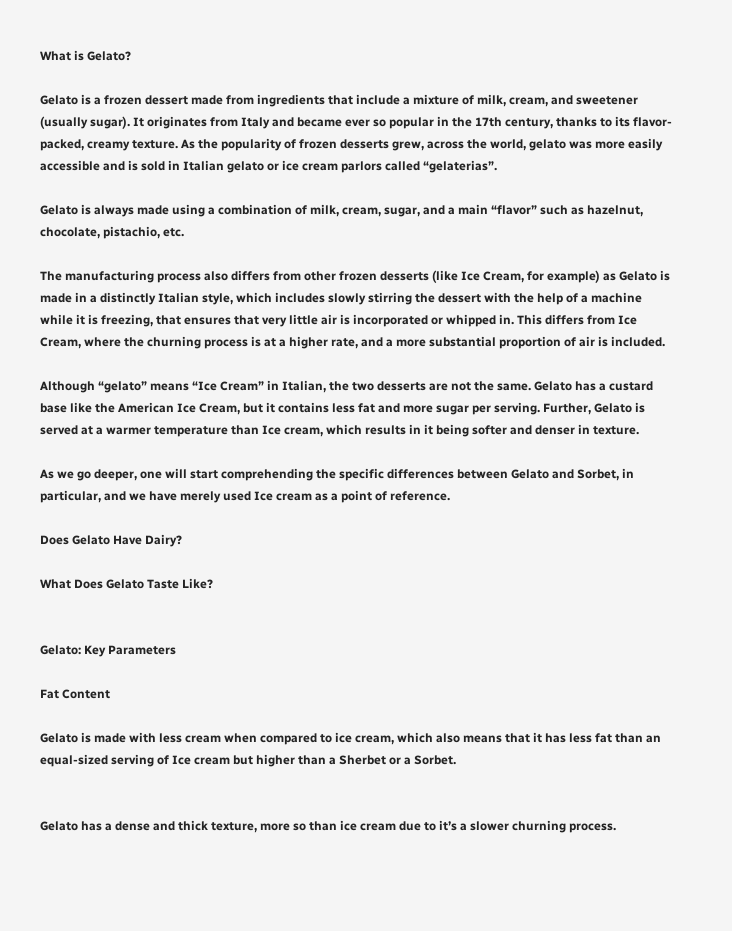What is Gelato?

Gelato is a frozen dessert made from ingredients that include a mixture of milk, cream, and sweetener (usually sugar). It originates from Italy and became ever so popular in the 17th century, thanks to its flavor-packed, creamy texture. As the popularity of frozen desserts grew, across the world, gelato was more easily accessible and is sold in Italian gelato or ice cream parlors called “gelaterias”.

Gelato is always made using a combination of milk, cream, sugar, and a main “flavor” such as hazelnut, chocolate, pistachio, etc.

The manufacturing process also differs from other frozen desserts (like Ice Cream, for example) as Gelato is made in a distinctly Italian style, which includes slowly stirring the dessert with the help of a machine while it is freezing, that ensures that very little air is incorporated or whipped in. This differs from Ice Cream, where the churning process is at a higher rate, and a more substantial proportion of air is included.

Although “gelato” means “Ice Cream” in Italian, the two desserts are not the same. Gelato has a custard base like the American Ice Cream, but it contains less fat and more sugar per serving. Further, Gelato is served at a warmer temperature than Ice cream, which results in it being softer and denser in texture.

As we go deeper, one will start comprehending the specific differences between Gelato and Sorbet, in particular, and we have merely used Ice cream as a point of reference.

Does Gelato Have Dairy?

What Does Gelato Taste Like?


Gelato: Key Parameters

Fat Content

Gelato is made with less cream when compared to ice cream, which also means that it has less fat than an equal-sized serving of Ice cream but higher than a Sherbet or a Sorbet.


Gelato has a dense and thick texture, more so than ice cream due to it’s a slower churning process.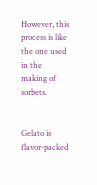However, this process is like the one used in the making of sorbets.


Gelato is flavor-packed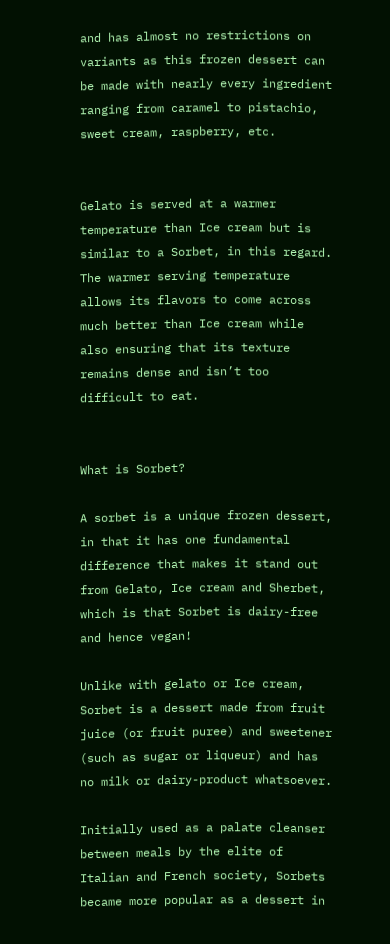and has almost no restrictions on variants as this frozen dessert can be made with nearly every ingredient ranging from caramel to pistachio, sweet cream, raspberry, etc.


Gelato is served at a warmer temperature than Ice cream but is similar to a Sorbet, in this regard. The warmer serving temperature allows its flavors to come across much better than Ice cream while also ensuring that its texture remains dense and isn’t too difficult to eat.


What is Sorbet?

A sorbet is a unique frozen dessert, in that it has one fundamental difference that makes it stand out from Gelato, Ice cream and Sherbet, which is that Sorbet is dairy-free and hence vegan!

Unlike with gelato or Ice cream, Sorbet is a dessert made from fruit juice (or fruit puree) and sweetener (such as sugar or liqueur) and has no milk or dairy-product whatsoever.

Initially used as a palate cleanser between meals by the elite of Italian and French society, Sorbets became more popular as a dessert in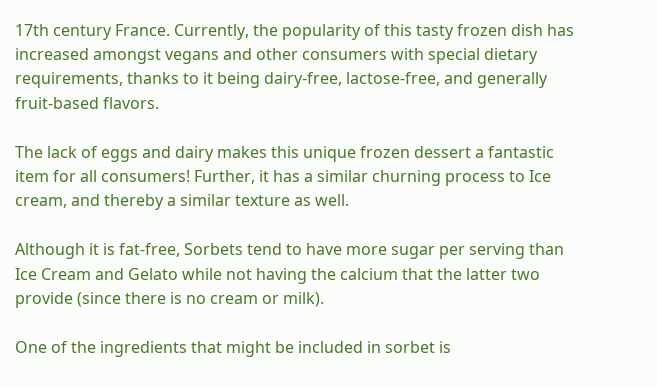17th century France. Currently, the popularity of this tasty frozen dish has increased amongst vegans and other consumers with special dietary requirements, thanks to it being dairy-free, lactose-free, and generally fruit-based flavors.

The lack of eggs and dairy makes this unique frozen dessert a fantastic item for all consumers! Further, it has a similar churning process to Ice cream, and thereby a similar texture as well.

Although it is fat-free, Sorbets tend to have more sugar per serving than Ice Cream and Gelato while not having the calcium that the latter two provide (since there is no cream or milk).

One of the ingredients that might be included in sorbet is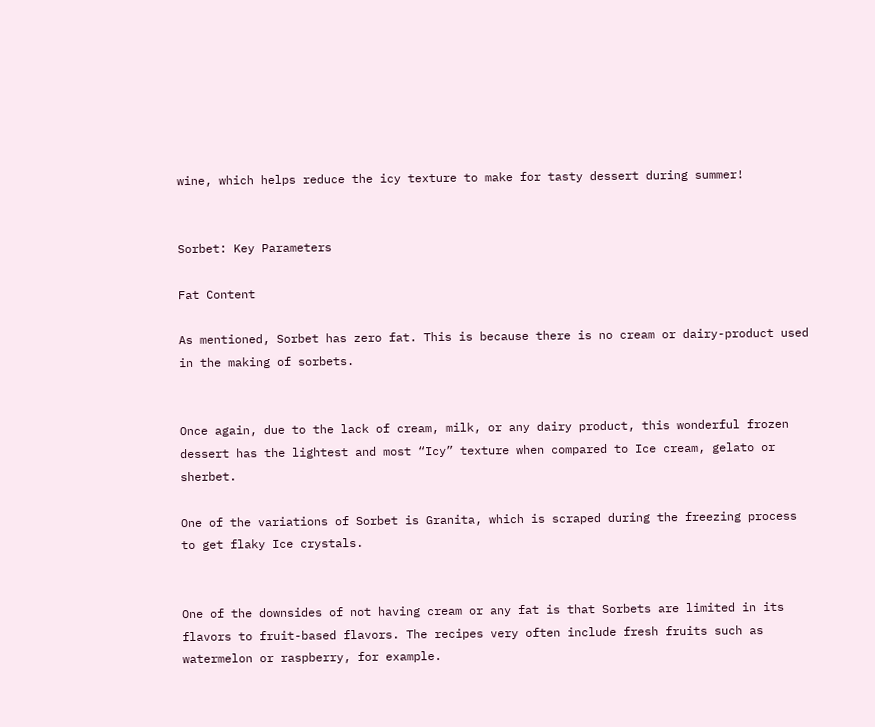wine, which helps reduce the icy texture to make for tasty dessert during summer!


Sorbet: Key Parameters

Fat Content

As mentioned, Sorbet has zero fat. This is because there is no cream or dairy-product used in the making of sorbets.


Once again, due to the lack of cream, milk, or any dairy product, this wonderful frozen dessert has the lightest and most “Icy” texture when compared to Ice cream, gelato or sherbet.

One of the variations of Sorbet is Granita, which is scraped during the freezing process to get flaky Ice crystals.


One of the downsides of not having cream or any fat is that Sorbets are limited in its flavors to fruit-based flavors. The recipes very often include fresh fruits such as watermelon or raspberry, for example.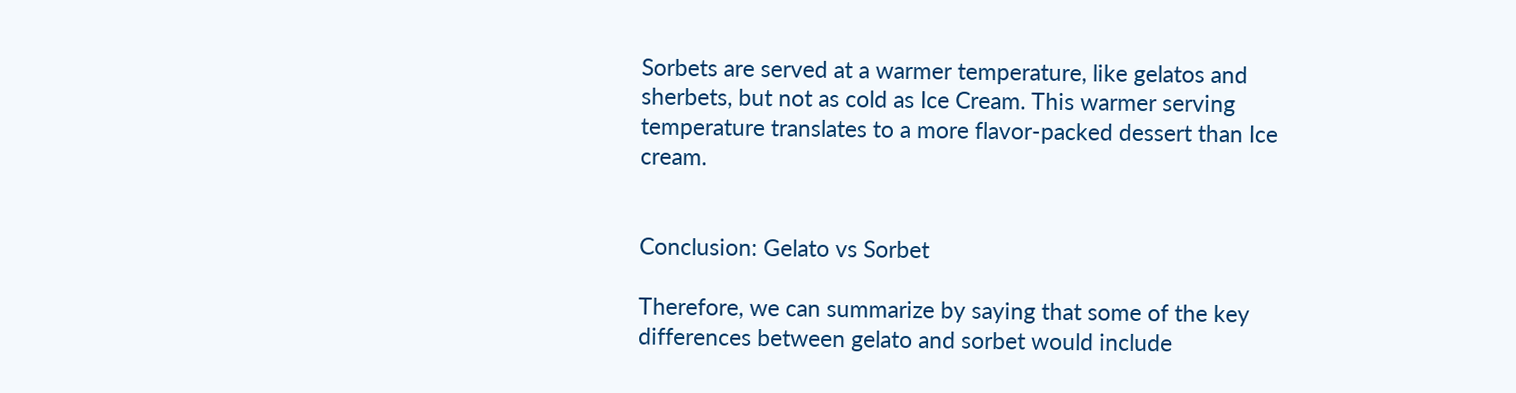Sorbets are served at a warmer temperature, like gelatos and sherbets, but not as cold as Ice Cream. This warmer serving temperature translates to a more flavor-packed dessert than Ice cream.


Conclusion: Gelato vs Sorbet

Therefore, we can summarize by saying that some of the key differences between gelato and sorbet would include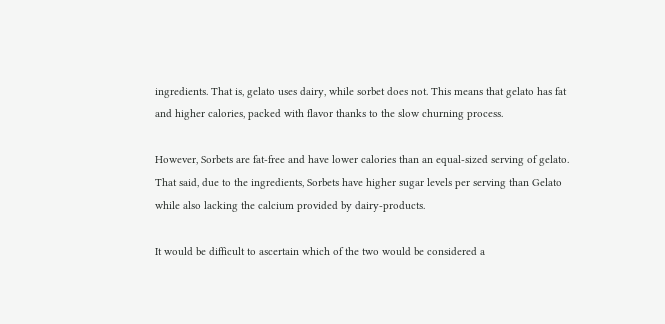ingredients. That is, gelato uses dairy, while sorbet does not. This means that gelato has fat and higher calories, packed with flavor thanks to the slow churning process.

However, Sorbets are fat-free and have lower calories than an equal-sized serving of gelato. That said, due to the ingredients, Sorbets have higher sugar levels per serving than Gelato while also lacking the calcium provided by dairy-products.

It would be difficult to ascertain which of the two would be considered a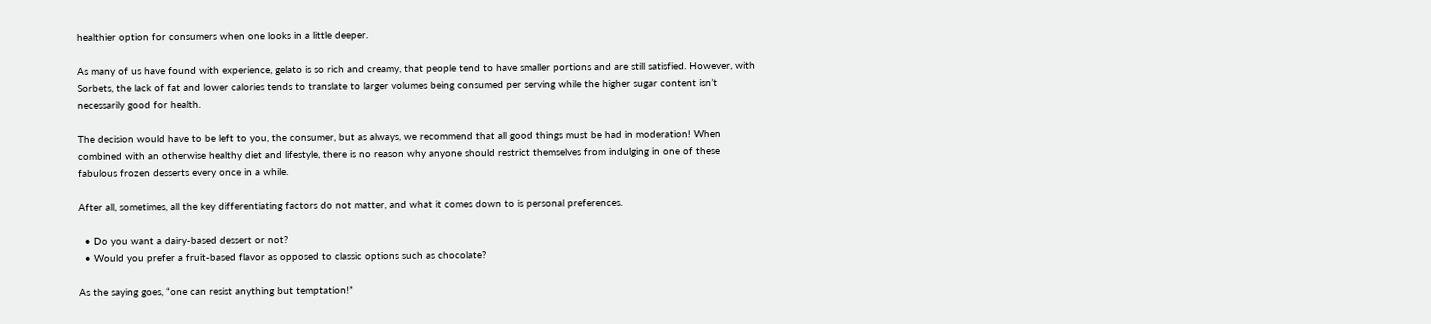healthier option for consumers when one looks in a little deeper.

As many of us have found with experience, gelato is so rich and creamy, that people tend to have smaller portions and are still satisfied. However, with Sorbets, the lack of fat and lower calories tends to translate to larger volumes being consumed per serving while the higher sugar content isn’t necessarily good for health.

The decision would have to be left to you, the consumer, but as always, we recommend that all good things must be had in moderation! When combined with an otherwise healthy diet and lifestyle, there is no reason why anyone should restrict themselves from indulging in one of these fabulous frozen desserts every once in a while.

After all, sometimes, all the key differentiating factors do not matter, and what it comes down to is personal preferences.

  • Do you want a dairy-based dessert or not?
  • Would you prefer a fruit-based flavor as opposed to classic options such as chocolate?

As the saying goes, “one can resist anything but temptation!”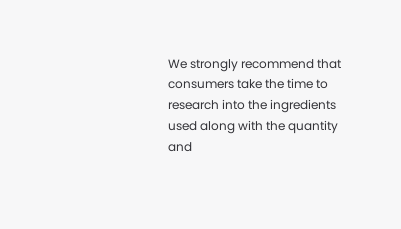We strongly recommend that consumers take the time to research into the ingredients used along with the quantity and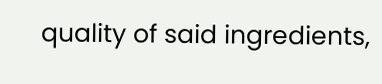quality of said ingredients,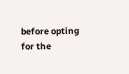before opting for the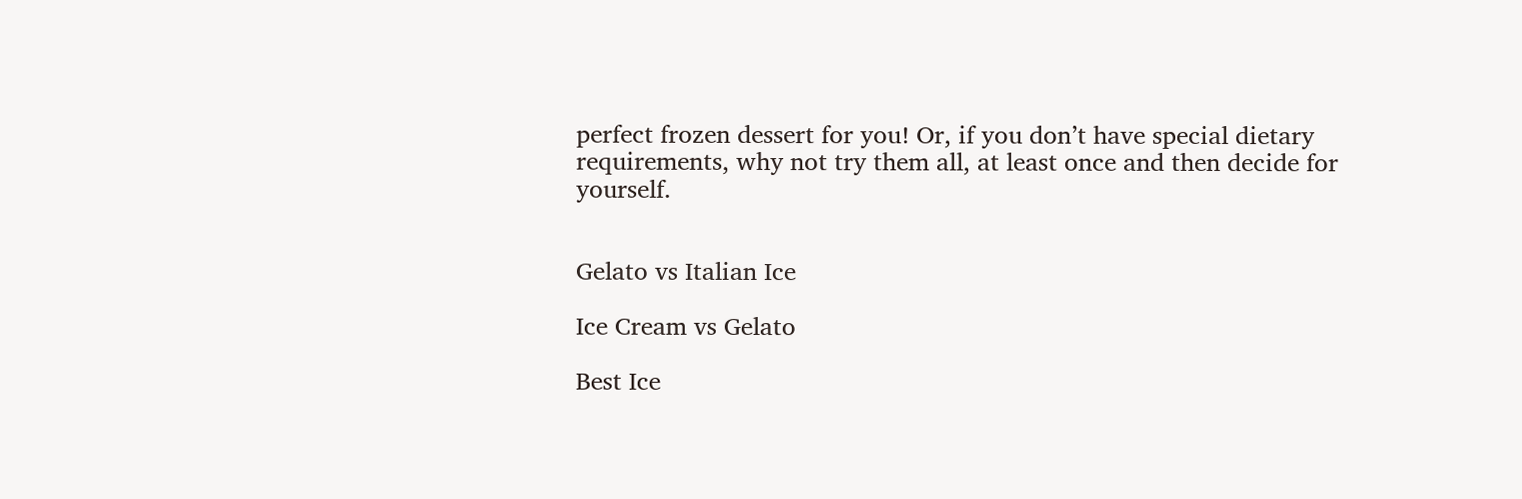perfect frozen dessert for you! Or, if you don’t have special dietary requirements, why not try them all, at least once and then decide for yourself.


Gelato vs Italian Ice

Ice Cream vs Gelato

Best Ice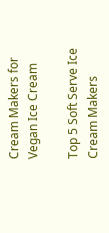Cream Makers for Vegan Ice Cream

Top 5 Soft Serve Ice Cream Makers